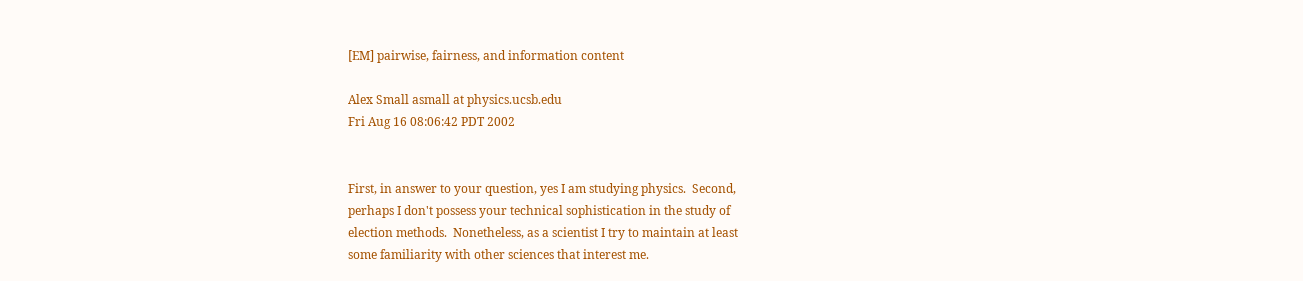[EM] pairwise, fairness, and information content

Alex Small asmall at physics.ucsb.edu
Fri Aug 16 08:06:42 PDT 2002


First, in answer to your question, yes I am studying physics.  Second,
perhaps I don't possess your technical sophistication in the study of
election methods.  Nonetheless, as a scientist I try to maintain at least
some familiarity with other sciences that interest me.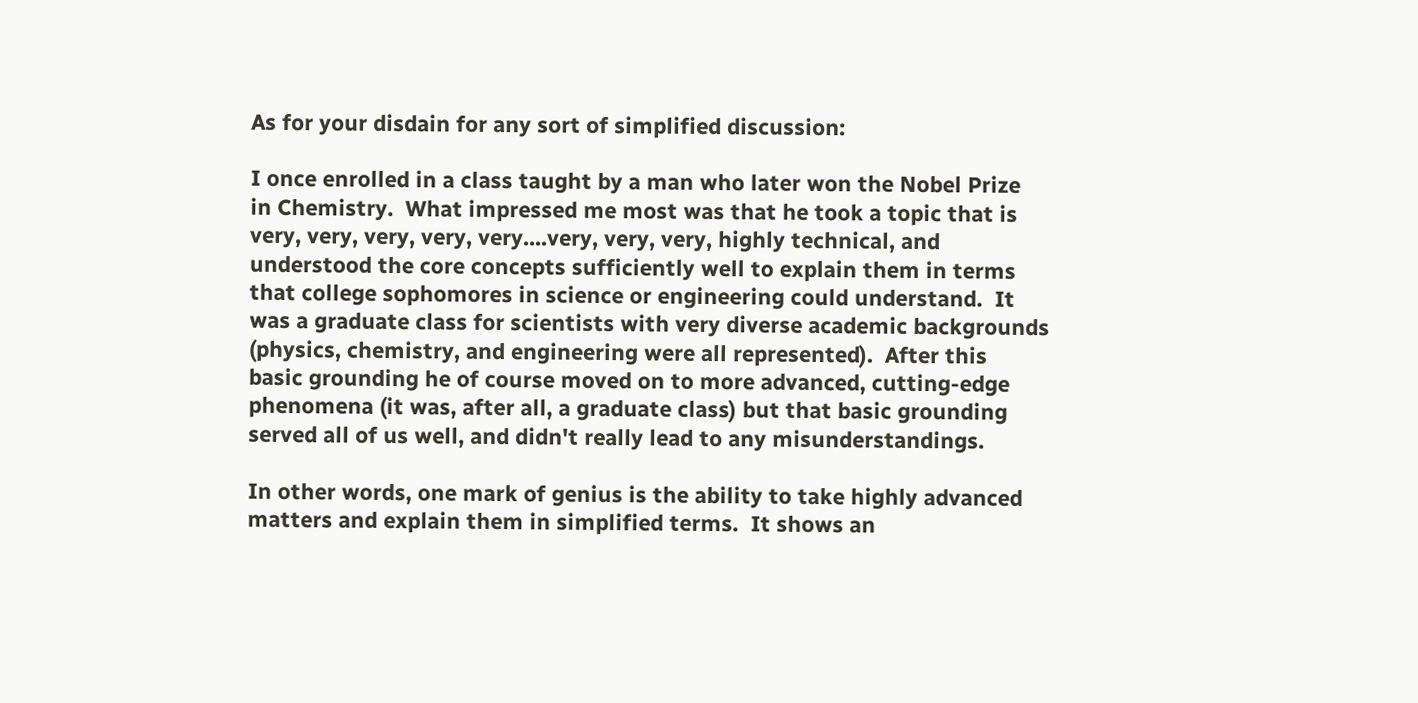As for your disdain for any sort of simplified discussion:

I once enrolled in a class taught by a man who later won the Nobel Prize
in Chemistry.  What impressed me most was that he took a topic that is
very, very, very, very, very....very, very, very, highly technical, and
understood the core concepts sufficiently well to explain them in terms
that college sophomores in science or engineering could understand.  It
was a graduate class for scientists with very diverse academic backgrounds
(physics, chemistry, and engineering were all represented).  After this
basic grounding he of course moved on to more advanced, cutting-edge
phenomena (it was, after all, a graduate class) but that basic grounding
served all of us well, and didn't really lead to any misunderstandings.

In other words, one mark of genius is the ability to take highly advanced
matters and explain them in simplified terms.  It shows an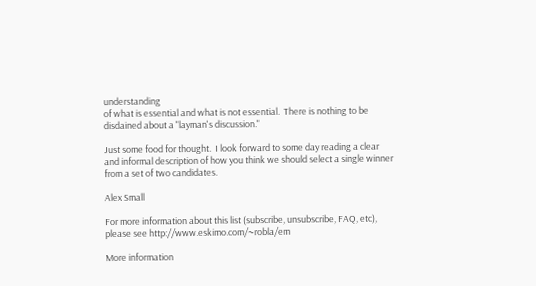understanding
of what is essential and what is not essential.  There is nothing to be
disdained about a "layman's discussion."

Just some food for thought.  I look forward to some day reading a clear
and informal description of how you think we should select a single winner
from a set of two candidates.

Alex Small

For more information about this list (subscribe, unsubscribe, FAQ, etc),
please see http://www.eskimo.com/~robla/em

More information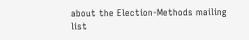about the Election-Methods mailing list